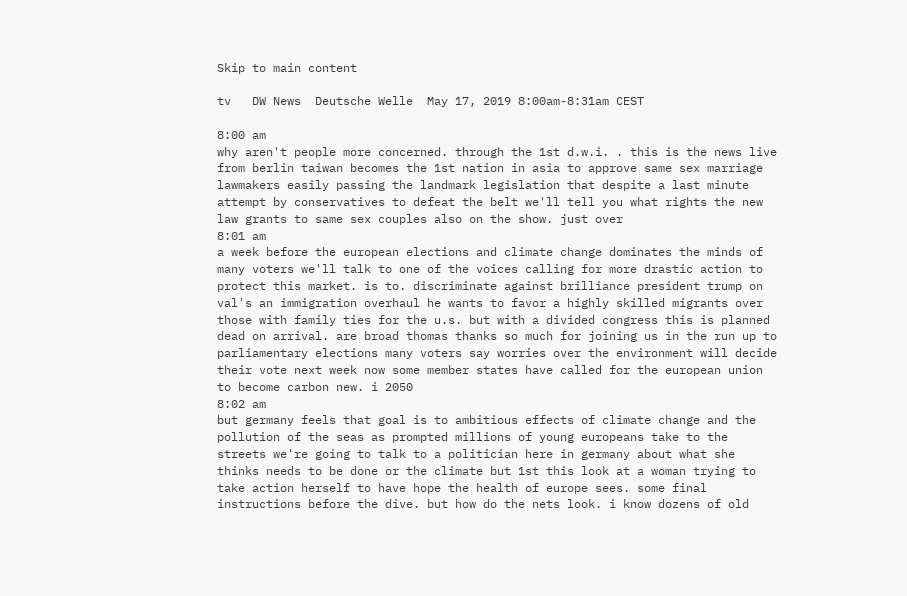Skip to main content

tv   DW News  Deutsche Welle  May 17, 2019 8:00am-8:31am CEST

8:00 am
why aren't people more concerned. through the 1st d.w.i. . this is the news live from berlin taiwan becomes the 1st nation in asia to approve same sex marriage lawmakers easily passing the landmark legislation that despite a last minute attempt by conservatives to defeat the belt we'll tell you what rights the new law grants to same sex couples also on the show. just over
8:01 am
a week before the european elections and climate change dominates the minds of many voters we'll talk to one of the voices calling for more drastic action to protect this market. is to. discriminate against brilliance president trump on val's an immigration overhaul he wants to favor a highly skilled migrants over those with family ties for the u.s. but with a divided congress this is planned dead on arrival. are broad thomas thanks so much for joining us in the run up to parliamentary elections many voters say worries over the environment will decide their vote next week now some member states have called for the european union to become carbon new. i 2050
8:02 am
but germany feels that goal is to ambitious effects of climate change and the pollution of the seas as prompted millions of young europeans take to the streets we're going to talk to a politician here in germany about what she thinks needs to be done or the climate but 1st this look at a woman trying to take action herself to have hope the health of europe sees. some final instructions before the dive. but how do the nets look. i know dozens of old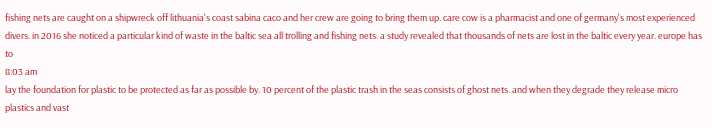fishing nets are caught on a shipwreck off lithuania's coast sabina caco and her crew are going to bring them up. care cow is a pharmacist and one of germany's most experienced divers. in 2016 she noticed a particular kind of waste in the baltic sea all trolling and fishing nets. a study revealed that thousands of nets are lost in the baltic every year. europe has to
8:03 am
lay the foundation for plastic to be protected as far as possible by. 10 percent of the plastic trash in the seas consists of ghost nets. and when they degrade they release micro plastics and vast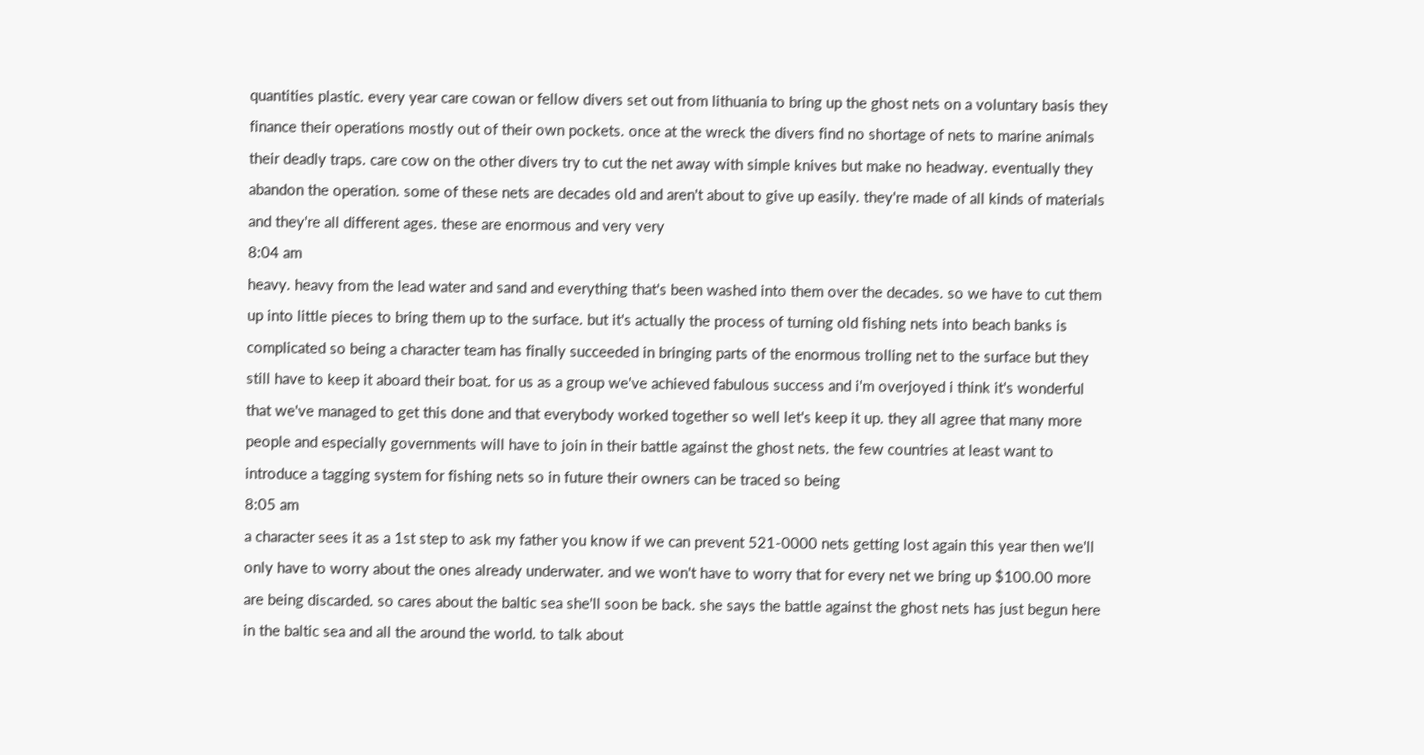quantities plastic. every year care cowan or fellow divers set out from lithuania to bring up the ghost nets on a voluntary basis they finance their operations mostly out of their own pockets. once at the wreck the divers find no shortage of nets to marine animals their deadly traps. care cow on the other divers try to cut the net away with simple knives but make no headway. eventually they abandon the operation. some of these nets are decades old and aren't about to give up easily. they're made of all kinds of materials and they're all different ages. these are enormous and very very
8:04 am
heavy. heavy from the lead water and sand and everything that's been washed into them over the decades. so we have to cut them up into little pieces to bring them up to the surface. but it's actually the process of turning old fishing nets into beach banks is complicated so being a character team has finally succeeded in bringing parts of the enormous trolling net to the surface but they still have to keep it aboard their boat. for us as a group we've achieved fabulous success and i'm overjoyed i think it's wonderful that we've managed to get this done and that everybody worked together so well let's keep it up. they all agree that many more people and especially governments will have to join in their battle against the ghost nets. the few countries at least want to introduce a tagging system for fishing nets so in future their owners can be traced so being
8:05 am
a character sees it as a 1st step to ask my father you know if we can prevent 521-0000 nets getting lost again this year then we'll only have to worry about the ones already underwater. and we won't have to worry that for every net we bring up $100.00 more are being discarded. so cares about the baltic sea she'll soon be back. she says the battle against the ghost nets has just begun here in the baltic sea and all the around the world. to talk about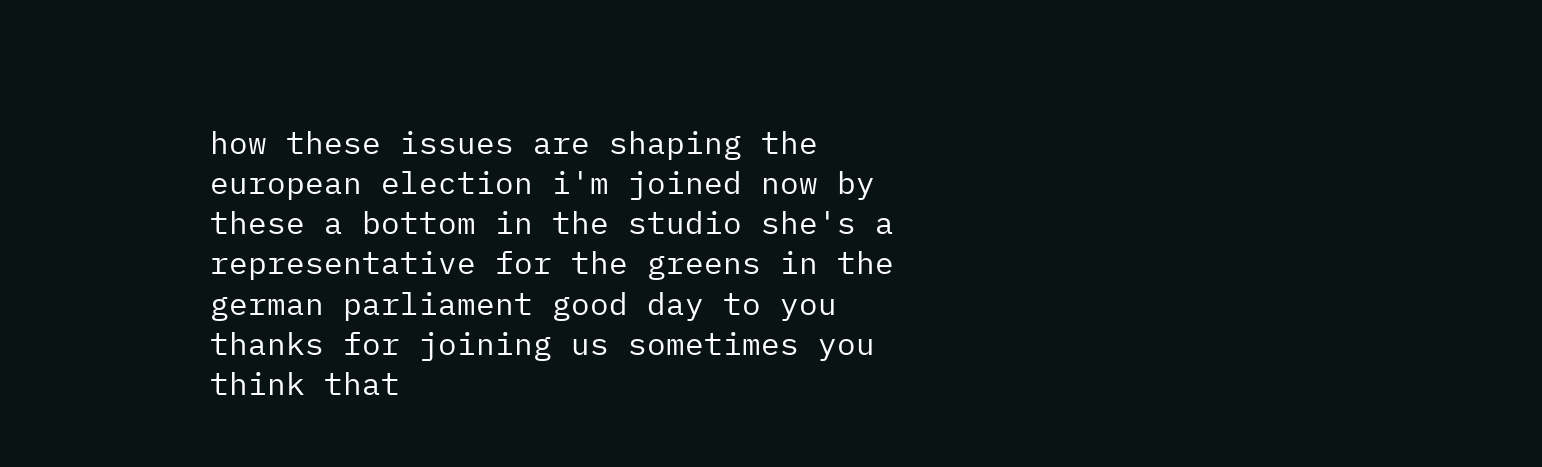how these issues are shaping the european election i'm joined now by these a bottom in the studio she's a representative for the greens in the german parliament good day to you thanks for joining us sometimes you think that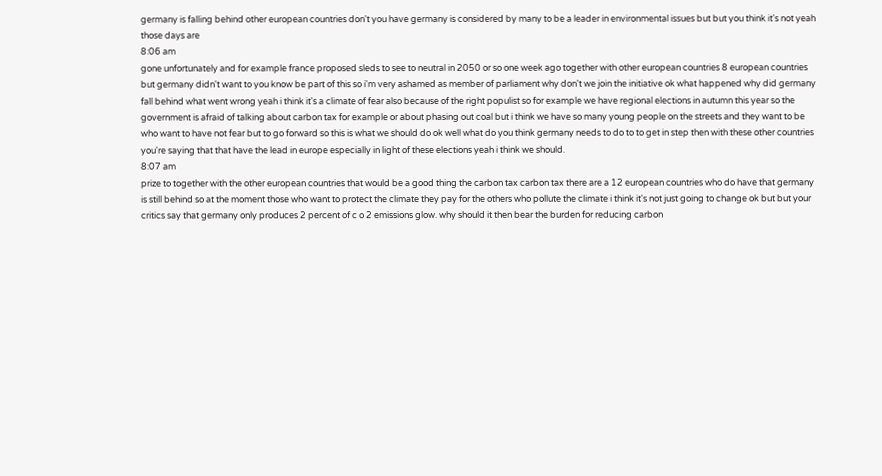germany is falling behind other european countries don't you have germany is considered by many to be a leader in environmental issues but but you think it's not yeah those days are
8:06 am
gone unfortunately and for example france proposed sleds to see to neutral in 2050 or so one week ago together with other european countries 8 european countries but germany didn't want to you know be part of this so i'm very ashamed as member of parliament why don't we join the initiative ok what happened why did germany fall behind what went wrong yeah i think it's a climate of fear also because of the right populist so for example we have regional elections in autumn this year so the government is afraid of talking about carbon tax for example or about phasing out coal but i think we have so many young people on the streets and they want to be who want to have not fear but to go forward so this is what we should do ok well what do you think germany needs to do to to get in step then with these other countries you're saying that that have the lead in europe especially in light of these elections yeah i think we should.
8:07 am
prize to together with the other european countries that would be a good thing the carbon tax carbon tax there are a 12 european countries who do have that germany is still behind so at the moment those who want to protect the climate they pay for the others who pollute the climate i think it's not just going to change ok but but your critics say that germany only produces 2 percent of c o 2 emissions glow. why should it then bear the burden for reducing carbon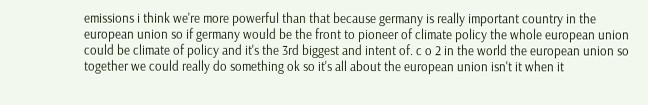emissions i think we're more powerful than that because germany is really important country in the european union so if germany would be the front to pioneer of climate policy the whole european union could be climate of policy and it's the 3rd biggest and intent of. c o 2 in the world the european union so together we could really do something ok so it's all about the european union isn't it when it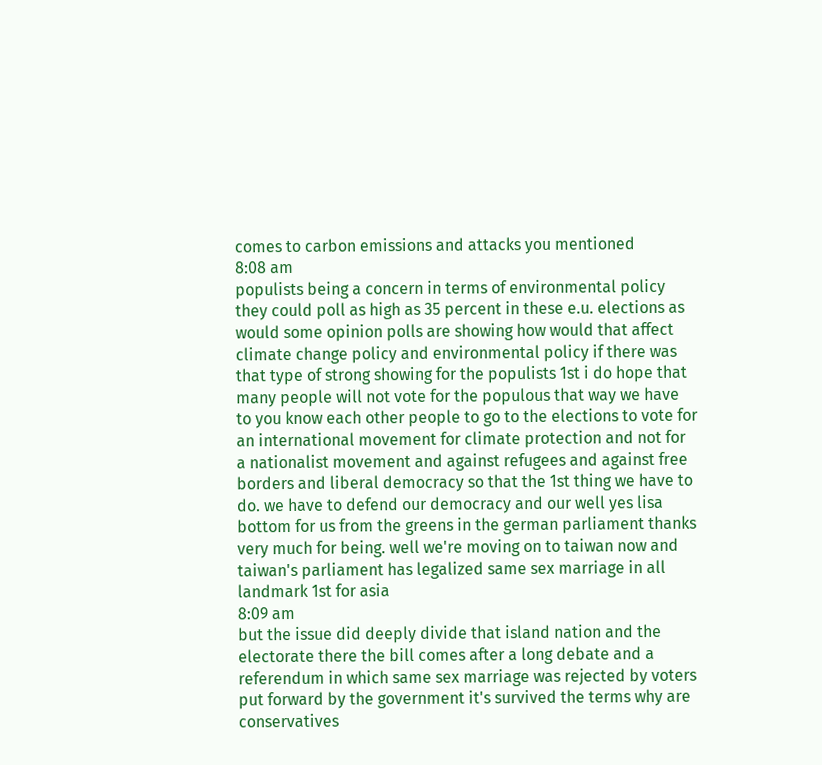comes to carbon emissions and attacks you mentioned
8:08 am
populists being a concern in terms of environmental policy they could poll as high as 35 percent in these e.u. elections as would some opinion polls are showing how would that affect climate change policy and environmental policy if there was that type of strong showing for the populists 1st i do hope that many people will not vote for the populous that way we have to you know each other people to go to the elections to vote for an international movement for climate protection and not for a nationalist movement and against refugees and against free borders and liberal democracy so that the 1st thing we have to do. we have to defend our democracy and our well yes lisa bottom for us from the greens in the german parliament thanks very much for being. well we're moving on to taiwan now and taiwan's parliament has legalized same sex marriage in all landmark 1st for asia
8:09 am
but the issue did deeply divide that island nation and the electorate there the bill comes after a long debate and a referendum in which same sex marriage was rejected by voters put forward by the government it's survived the terms why are conservatives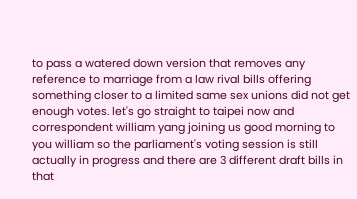to pass a watered down version that removes any reference to marriage from a law rival bills offering something closer to a limited same sex unions did not get enough votes. let's go straight to taipei now and correspondent william yang joining us good morning to you william so the parliament's voting session is still actually in progress and there are 3 different draft bills in that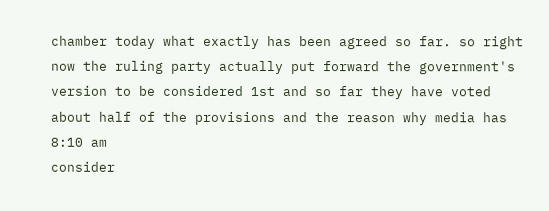chamber today what exactly has been agreed so far. so right now the ruling party actually put forward the government's version to be considered 1st and so far they have voted about half of the provisions and the reason why media has
8:10 am
consider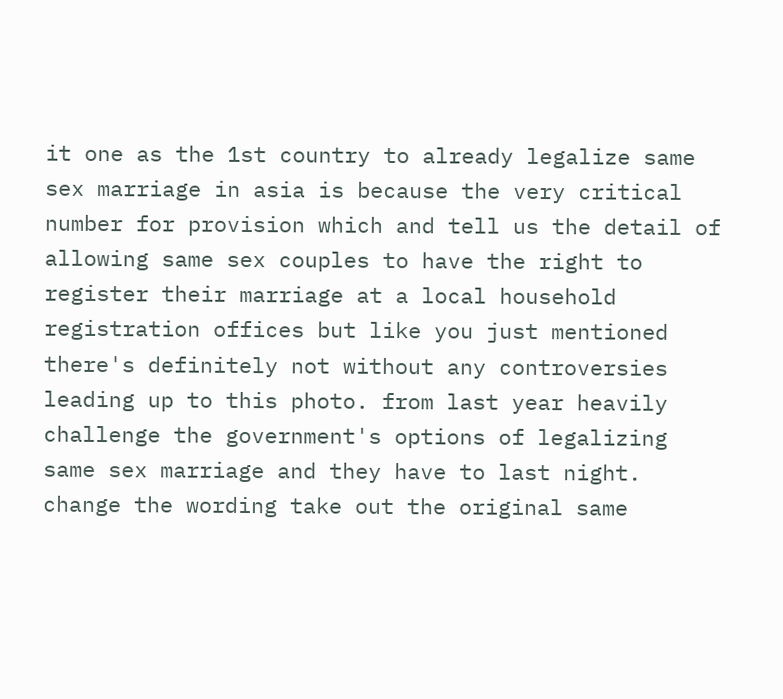it one as the 1st country to already legalize same sex marriage in asia is because the very critical number for provision which and tell us the detail of allowing same sex couples to have the right to register their marriage at a local household registration offices but like you just mentioned there's definitely not without any controversies leading up to this photo. from last year heavily challenge the government's options of legalizing same sex marriage and they have to last night. change the wording take out the original same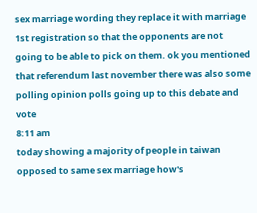sex marriage wording they replace it with marriage 1st registration so that the opponents are not going to be able to pick on them. ok you mentioned that referendum last november there was also some polling opinion polls going up to this debate and vote
8:11 am
today showing a majority of people in taiwan opposed to same sex marriage how's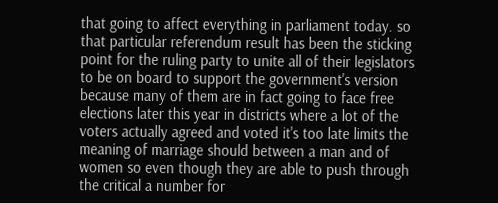that going to affect everything in parliament today. so that particular referendum result has been the sticking point for the ruling party to unite all of their legislators to be on board to support the government's version because many of them are in fact going to face free elections later this year in districts where a lot of the voters actually agreed and voted it's too late limits the meaning of marriage should between a man and of women so even though they are able to push through the critical a number for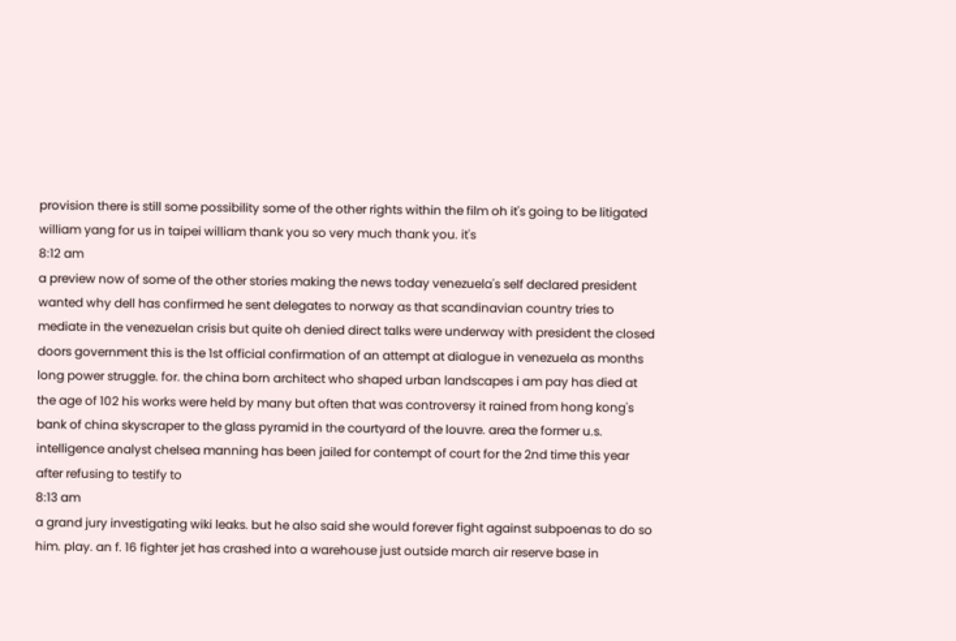provision there is still some possibility some of the other rights within the film oh it's going to be litigated william yang for us in taipei william thank you so very much thank you. it's
8:12 am
a preview now of some of the other stories making the news today venezuela's self declared president wanted why dell has confirmed he sent delegates to norway as that scandinavian country tries to mediate in the venezuelan crisis but quite oh denied direct talks were underway with president the closed doors government this is the 1st official confirmation of an attempt at dialogue in venezuela as months long power struggle. for. the china born architect who shaped urban landscapes i am pay has died at the age of 102 his works were held by many but often that was controversy it rained from hong kong's bank of china skyscraper to the glass pyramid in the courtyard of the louvre. area the former u.s. intelligence analyst chelsea manning has been jailed for contempt of court for the 2nd time this year after refusing to testify to
8:13 am
a grand jury investigating wiki leaks. but he also said she would forever fight against subpoenas to do so him. play. an f. 16 fighter jet has crashed into a warehouse just outside march air reserve base in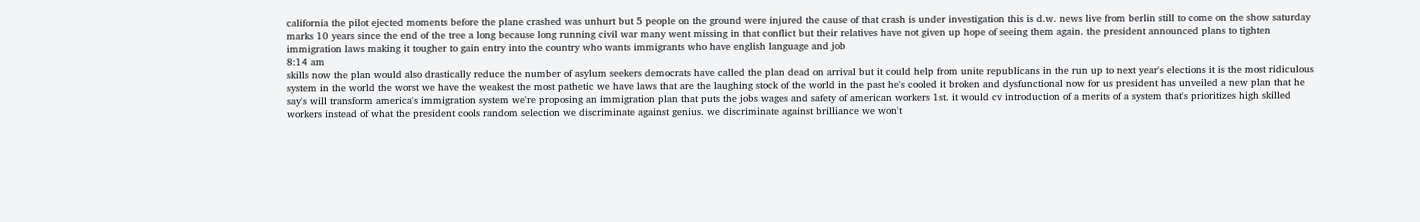california the pilot ejected moments before the plane crashed was unhurt but 5 people on the ground were injured the cause of that crash is under investigation this is d.w. news live from berlin still to come on the show saturday marks 10 years since the end of the tree a long because long running civil war many went missing in that conflict but their relatives have not given up hope of seeing them again. the president announced plans to tighten immigration laws making it tougher to gain entry into the country who wants immigrants who have english language and job
8:14 am
skills now the plan would also drastically reduce the number of asylum seekers democrats have called the plan dead on arrival but it could help from unite republicans in the run up to next year's elections it is the most ridiculous system in the world the worst we have the weakest the most pathetic we have laws that are the laughing stock of the world in the past he's cooled it broken and dysfunctional now for us president has unveiled a new plan that he say's will transform america's immigration system we're proposing an immigration plan that puts the jobs wages and safety of american workers 1st. it would cv introduction of a merits of a system that's prioritizes high skilled workers instead of what the president cools random selection we discriminate against genius. we discriminate against brilliance we won't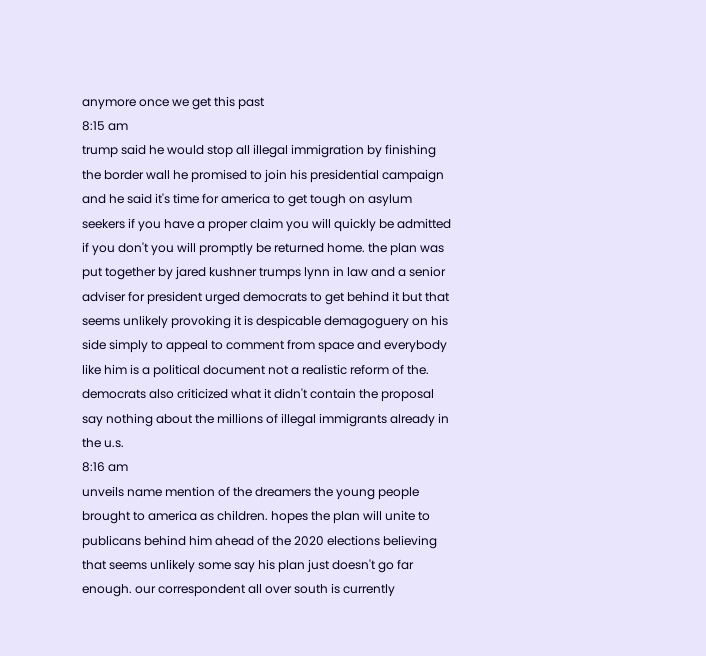anymore once we get this past
8:15 am
trump said he would stop all illegal immigration by finishing the border wall he promised to join his presidential campaign and he said it's time for america to get tough on asylum seekers if you have a proper claim you will quickly be admitted if you don't you will promptly be returned home. the plan was put together by jared kushner trumps lynn in law and a senior adviser for president urged democrats to get behind it but that seems unlikely provoking it is despicable demagoguery on his side simply to appeal to comment from space and everybody like him is a political document not a realistic reform of the. democrats also criticized what it didn't contain the proposal say nothing about the millions of illegal immigrants already in the u.s.
8:16 am
unveils name mention of the dreamers the young people brought to america as children. hopes the plan will unite to publicans behind him ahead of the 2020 elections believing that seems unlikely some say his plan just doesn't go far enough. our correspondent all over south is currently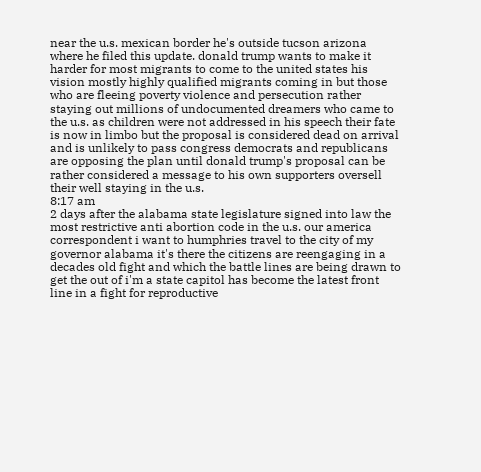near the u.s. mexican border he's outside tucson arizona where he filed this update. donald trump wants to make it harder for most migrants to come to the united states his vision mostly highly qualified migrants coming in but those who are fleeing poverty violence and persecution rather staying out millions of undocumented dreamers who came to the u.s. as children were not addressed in his speech their fate is now in limbo but the proposal is considered dead on arrival and is unlikely to pass congress democrats and republicans are opposing the plan until donald trump's proposal can be rather considered a message to his own supporters oversell their well staying in the u.s.
8:17 am
2 days after the alabama state legislature signed into law the most restrictive anti abortion code in the u.s. our america correspondent i want to humphries travel to the city of my governor alabama it's there the citizens are reengaging in a decades old fight and which the battle lines are being drawn to get the out of i'm a state capitol has become the latest front line in a fight for reproductive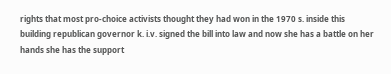rights that most pro-choice activists thought they had won in the 1970 s. inside this building republican governor k. i.v. signed the bill into law and now she has a battle on her hands she has the support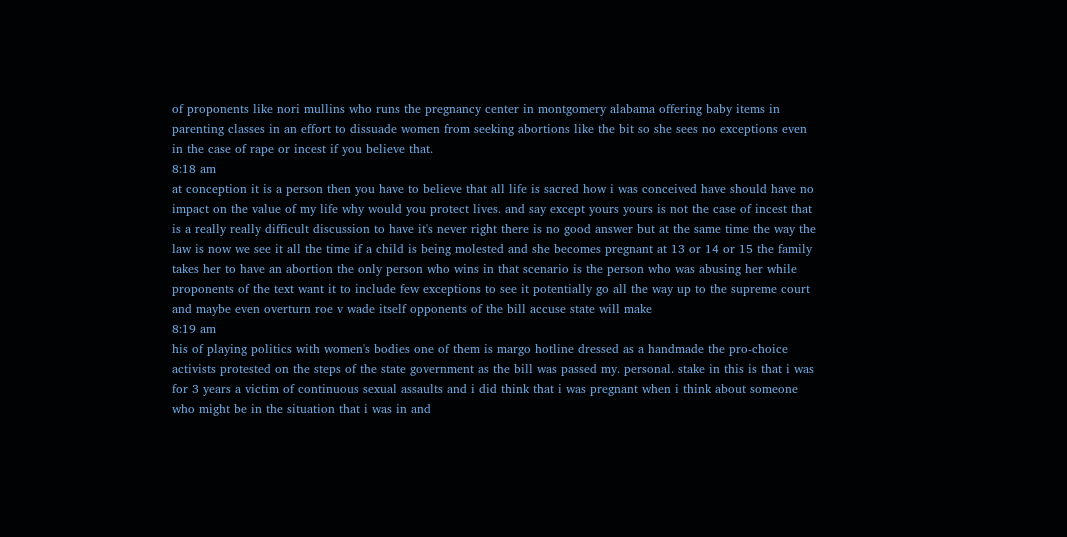of proponents like nori mullins who runs the pregnancy center in montgomery alabama offering baby items in parenting classes in an effort to dissuade women from seeking abortions like the bit so she sees no exceptions even in the case of rape or incest if you believe that.
8:18 am
at conception it is a person then you have to believe that all life is sacred how i was conceived have should have no impact on the value of my life why would you protect lives. and say except yours yours is not the case of incest that is a really really difficult discussion to have it's never right there is no good answer but at the same time the way the law is now we see it all the time if a child is being molested and she becomes pregnant at 13 or 14 or 15 the family takes her to have an abortion the only person who wins in that scenario is the person who was abusing her while proponents of the text want it to include few exceptions to see it potentially go all the way up to the supreme court and maybe even overturn roe v wade itself opponents of the bill accuse state will make
8:19 am
his of playing politics with women's bodies one of them is margo hotline dressed as a handmade the pro-choice activists protested on the steps of the state government as the bill was passed my. personal. stake in this is that i was for 3 years a victim of continuous sexual assaults and i did think that i was pregnant when i think about someone who might be in the situation that i was in and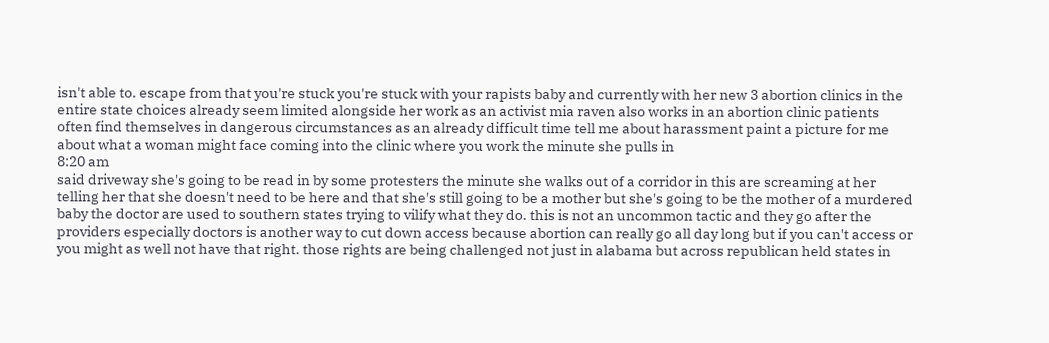isn't able to. escape from that you're stuck you're stuck with your rapists baby and currently with her new 3 abortion clinics in the entire state choices already seem limited alongside her work as an activist mia raven also works in an abortion clinic patients often find themselves in dangerous circumstances as an already difficult time tell me about harassment paint a picture for me about what a woman might face coming into the clinic where you work the minute she pulls in
8:20 am
said driveway she's going to be read in by some protesters the minute she walks out of a corridor in this are screaming at her telling her that she doesn't need to be here and that she's still going to be a mother but she's going to be the mother of a murdered baby the doctor are used to southern states trying to vilify what they do. this is not an uncommon tactic and they go after the providers especially doctors is another way to cut down access because abortion can really go all day long but if you can't access or you might as well not have that right. those rights are being challenged not just in alabama but across republican held states in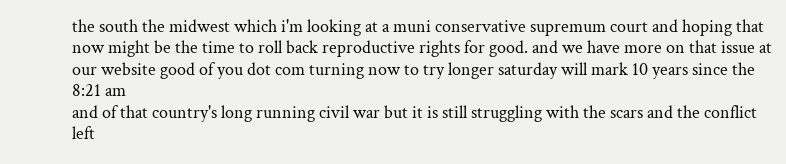the south the midwest which i'm looking at a muni conservative supremum court and hoping that now might be the time to roll back reproductive rights for good. and we have more on that issue at our website good of you dot com turning now to try longer saturday will mark 10 years since the
8:21 am
and of that country's long running civil war but it is still struggling with the scars and the conflict left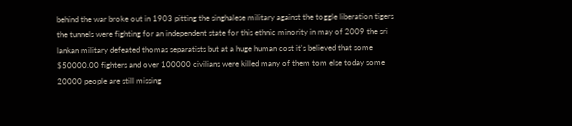behind the war broke out in 1903 pitting the singhalese military against the toggle liberation tigers the tunnels were fighting for an independent state for this ethnic minority in may of 2009 the sri lankan military defeated thomas separatists but at a huge human cost it's believed that some $50000.00 fighters and over 100000 civilians were killed many of them tom else today some 20000 people are still missing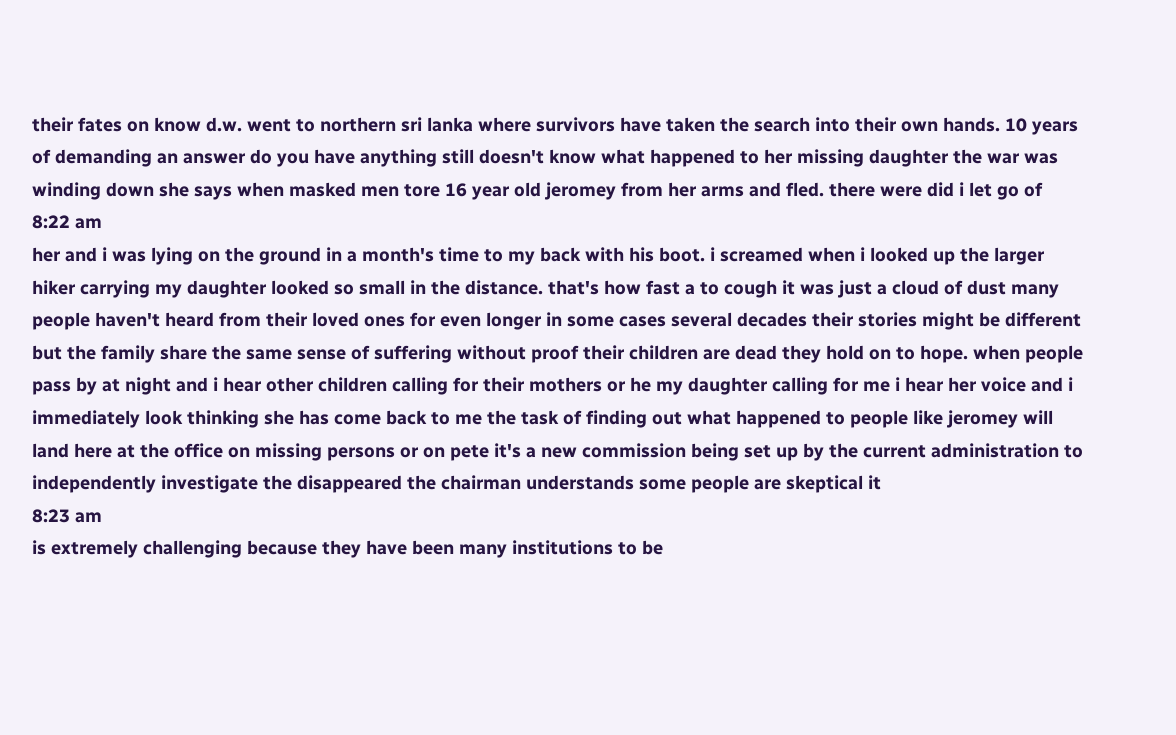their fates on know d.w. went to northern sri lanka where survivors have taken the search into their own hands. 10 years of demanding an answer do you have anything still doesn't know what happened to her missing daughter the war was winding down she says when masked men tore 16 year old jeromey from her arms and fled. there were did i let go of
8:22 am
her and i was lying on the ground in a month's time to my back with his boot. i screamed when i looked up the larger hiker carrying my daughter looked so small in the distance. that's how fast a to cough it was just a cloud of dust many people haven't heard from their loved ones for even longer in some cases several decades their stories might be different but the family share the same sense of suffering without proof their children are dead they hold on to hope. when people pass by at night and i hear other children calling for their mothers or he my daughter calling for me i hear her voice and i immediately look thinking she has come back to me the task of finding out what happened to people like jeromey will land here at the office on missing persons or on pete it's a new commission being set up by the current administration to independently investigate the disappeared the chairman understands some people are skeptical it
8:23 am
is extremely challenging because they have been many institutions to be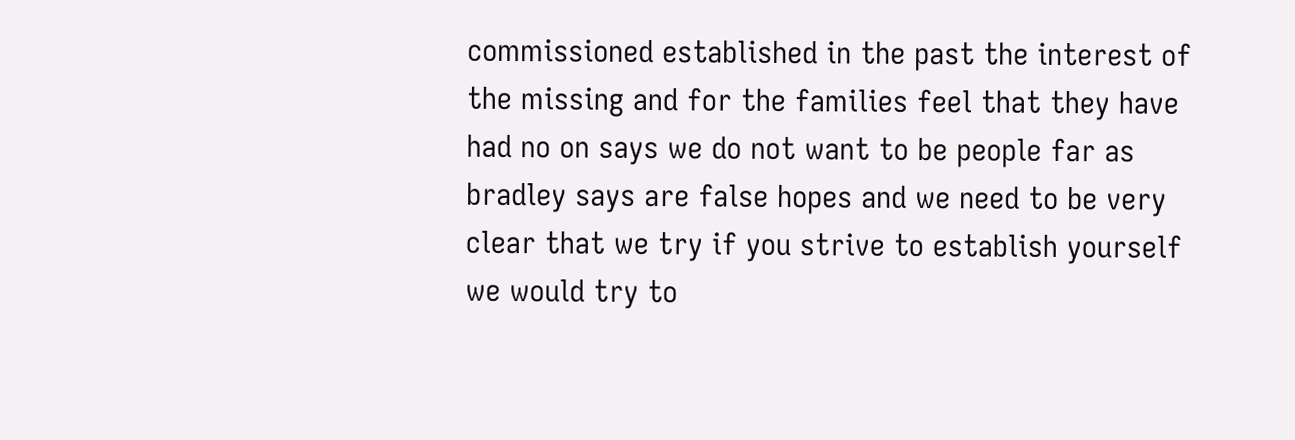commissioned established in the past the interest of the missing and for the families feel that they have had no on says we do not want to be people far as bradley says are false hopes and we need to be very clear that we try if you strive to establish yourself we would try to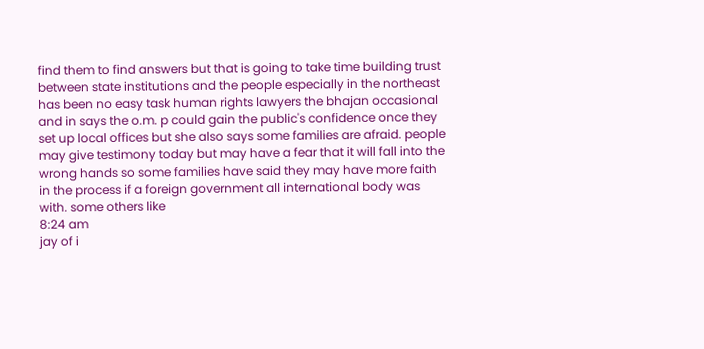find them to find answers but that is going to take time building trust between state institutions and the people especially in the northeast has been no easy task human rights lawyers the bhajan occasional and in says the o.m. p could gain the public's confidence once they set up local offices but she also says some families are afraid. people may give testimony today but may have a fear that it will fall into the wrong hands so some families have said they may have more faith in the process if a foreign government all international body was with. some others like
8:24 am
jay of i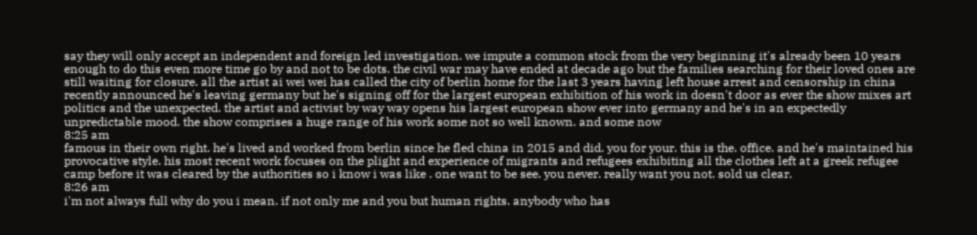say they will only accept an independent and foreign led investigation. we impute a common stock from the very beginning it's already been 10 years enough to do this even more time go by and not to be dots. the civil war may have ended at decade ago but the families searching for their loved ones are still waiting for closure. all the artist ai wei wei has called the city of berlin home for the last 3 years having left house arrest and censorship in china recently announced he's leaving germany but he's signing off for the largest european exhibition of his work in doesn't door as ever the show mixes art politics and the unexpected. the artist and activist by way way opens his largest european show ever into germany and he's in an expectedly unpredictable mood. the show comprises a huge range of his work some not so well known. and some now
8:25 am
famous in their own right. he's lived and worked from berlin since he fled china in 2015 and did. you for your. this is the. office. and he's maintained his provocative style. his most recent work focuses on the plight and experience of migrants and refugees exhibiting all the clothes left at a greek refugee camp before it was cleared by the authorities so i know i was like . one want to be see. you never. really want you not. sold us clear.
8:26 am
i'm not always full why do you i mean. if not only me and you but human rights. anybody who has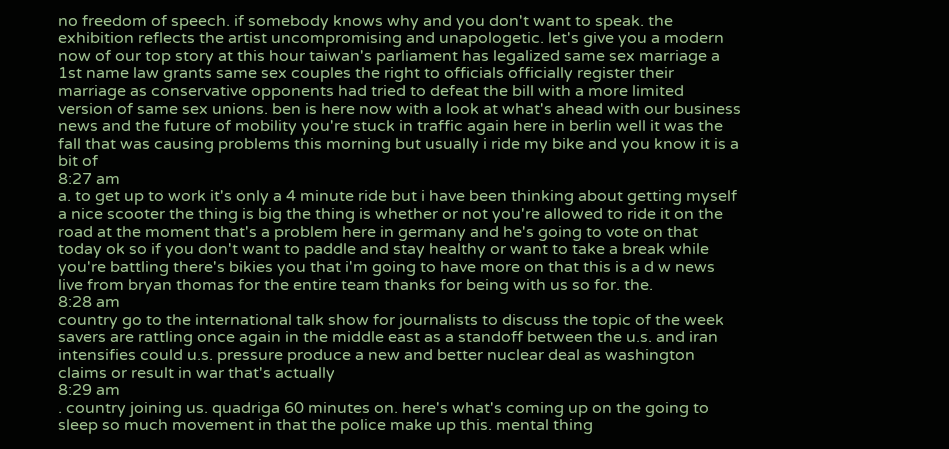no freedom of speech. if somebody knows why and you don't want to speak. the exhibition reflects the artist uncompromising and unapologetic. let's give you a modern now of our top story at this hour taiwan's parliament has legalized same sex marriage a 1st name law grants same sex couples the right to officials officially register their marriage as conservative opponents had tried to defeat the bill with a more limited version of same sex unions. ben is here now with a look at what's ahead with our business news and the future of mobility you're stuck in traffic again here in berlin well it was the fall that was causing problems this morning but usually i ride my bike and you know it is a bit of
8:27 am
a. to get up to work it's only a 4 minute ride but i have been thinking about getting myself a nice scooter the thing is big the thing is whether or not you're allowed to ride it on the road at the moment that's a problem here in germany and he's going to vote on that today ok so if you don't want to paddle and stay healthy or want to take a break while you're battling there's bikies you that i'm going to have more on that this is a d w news live from bryan thomas for the entire team thanks for being with us so for. the.
8:28 am
country go to the international talk show for journalists to discuss the topic of the week savers are rattling once again in the middle east as a standoff between the u.s. and iran intensifies could u.s. pressure produce a new and better nuclear deal as washington claims or result in war that's actually
8:29 am
. country joining us. quadriga 60 minutes on. here's what's coming up on the going to sleep so much movement in that the police make up this. mental thing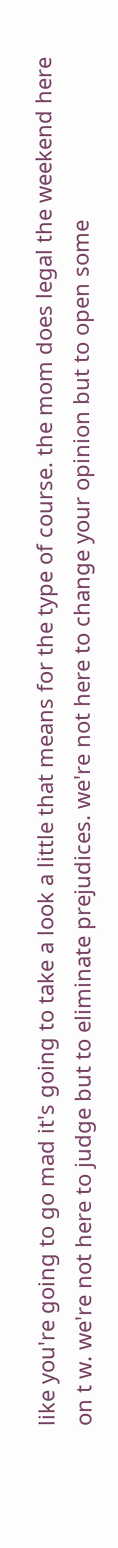like you're going to go mad it's going to take a look a little that means for the type of course. the mom does legal the weekend here on t w. we're not here to judge but to eliminate prejudices. we're not here to change your opinion but to open some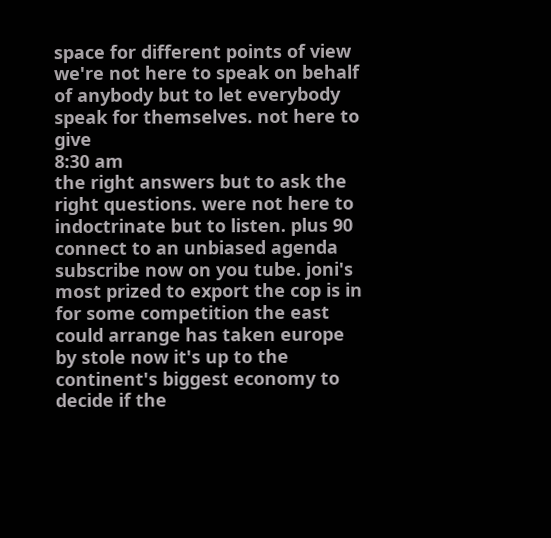space for different points of view we're not here to speak on behalf of anybody but to let everybody speak for themselves. not here to give
8:30 am
the right answers but to ask the right questions. were not here to indoctrinate but to listen. plus 90 connect to an unbiased agenda subscribe now on you tube. joni's most prized to export the cop is in for some competition the east could arrange has taken europe by stole now it's up to the continent's biggest economy to decide if the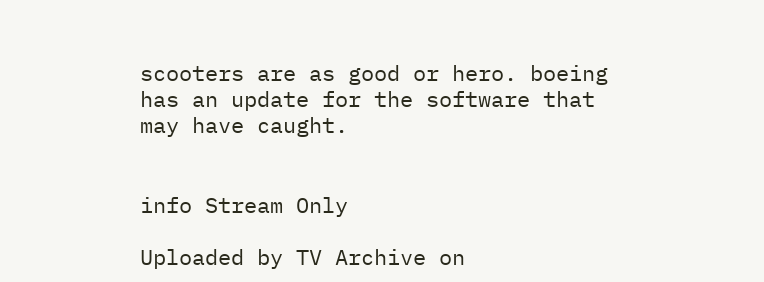scooters are as good or hero. boeing has an update for the software that may have caught.


info Stream Only

Uploaded by TV Archive on